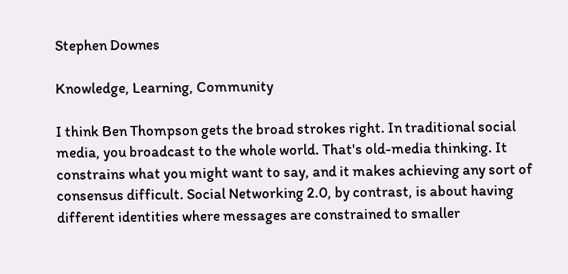Stephen Downes

Knowledge, Learning, Community

I think Ben Thompson gets the broad strokes right. In traditional social media, you broadcast to the whole world. That's old-media thinking. It constrains what you might want to say, and it makes achieving any sort of consensus difficult. Social Networking 2.0, by contrast, is about having different identities where messages are constrained to smaller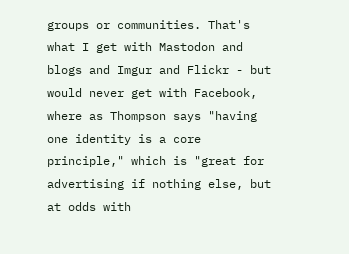groups or communities. That's what I get with Mastodon and blogs and Imgur and Flickr - but would never get with Facebook, where as Thompson says "having one identity is a core principle," which is "great for advertising if nothing else, but at odds with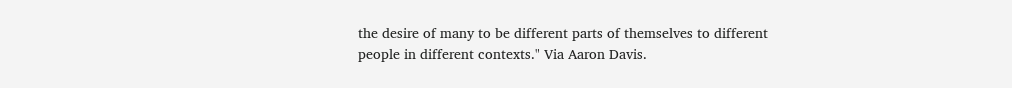the desire of many to be different parts of themselves to different people in different contexts." Via Aaron Davis.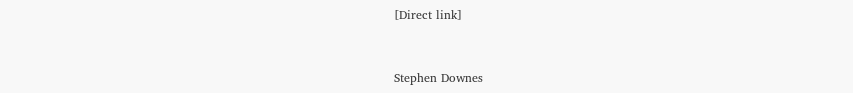[Direct link]


Stephen Downes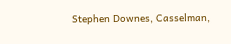Stephen Downes, Casselman,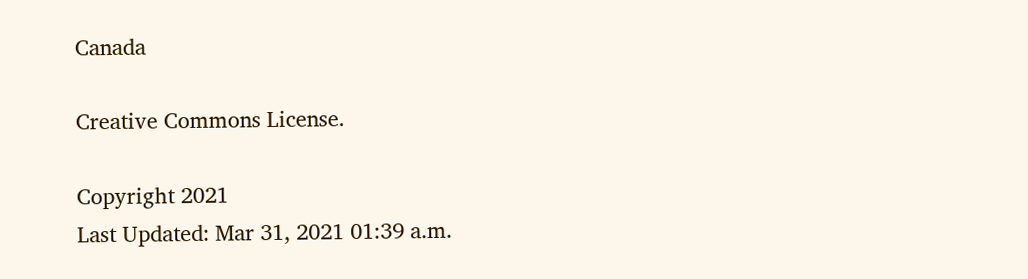Canada

Creative Commons License.

Copyright 2021
Last Updated: Mar 31, 2021 01:39 a.m.